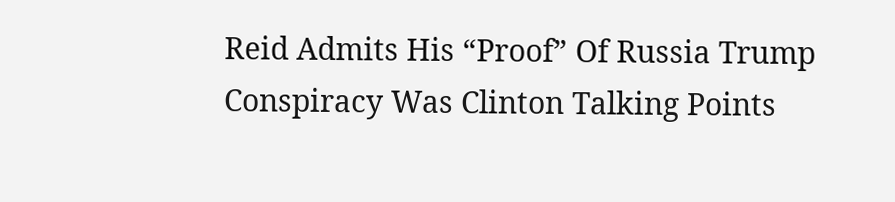Reid Admits His “Proof” Of Russia Trump Conspiracy Was Clinton Talking Points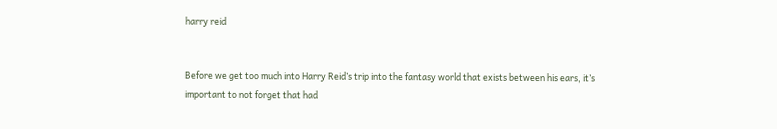harry reid


Before we get too much into Harry Reid’s trip into the fantasy world that exists between his ears, it’s important to not forget that had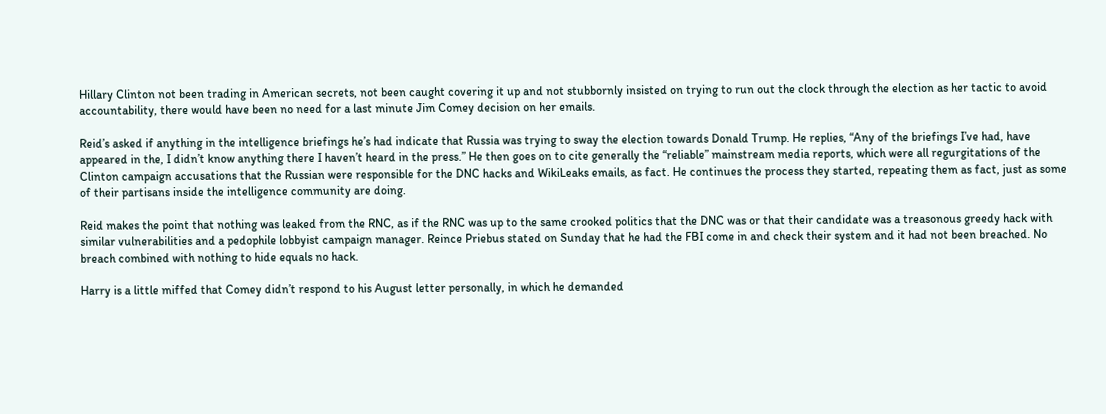Hillary Clinton not been trading in American secrets, not been caught covering it up and not stubbornly insisted on trying to run out the clock through the election as her tactic to avoid accountability, there would have been no need for a last minute Jim Comey decision on her emails.

Reid’s asked if anything in the intelligence briefings he’s had indicate that Russia was trying to sway the election towards Donald Trump. He replies, “Any of the briefings I’ve had, have appeared in the, I didn’t know anything there I haven’t heard in the press.” He then goes on to cite generally the “reliable” mainstream media reports, which were all regurgitations of the Clinton campaign accusations that the Russian were responsible for the DNC hacks and WikiLeaks emails, as fact. He continues the process they started, repeating them as fact, just as some of their partisans inside the intelligence community are doing.

Reid makes the point that nothing was leaked from the RNC, as if the RNC was up to the same crooked politics that the DNC was or that their candidate was a treasonous greedy hack with similar vulnerabilities and a pedophile lobbyist campaign manager. Reince Priebus stated on Sunday that he had the FBI come in and check their system and it had not been breached. No breach combined with nothing to hide equals no hack.

Harry is a little miffed that Comey didn’t respond to his August letter personally, in which he demanded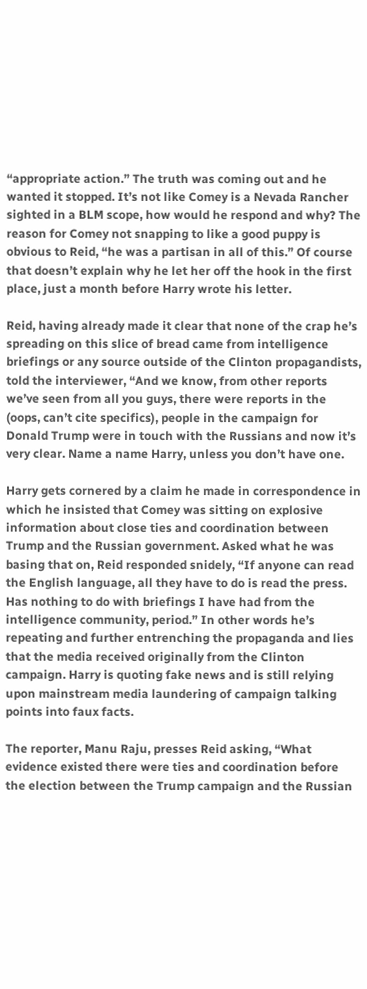“appropriate action.” The truth was coming out and he wanted it stopped. It’s not like Comey is a Nevada Rancher sighted in a BLM scope, how would he respond and why? The reason for Comey not snapping to like a good puppy is obvious to Reid, “he was a partisan in all of this.” Of course that doesn’t explain why he let her off the hook in the first place, just a month before Harry wrote his letter.

Reid, having already made it clear that none of the crap he’s spreading on this slice of bread came from intelligence briefings or any source outside of the Clinton propagandists, told the interviewer, “And we know, from other reports we’ve seen from all you guys, there were reports in the (oops, can’t cite specifics), people in the campaign for Donald Trump were in touch with the Russians and now it’s very clear. Name a name Harry, unless you don’t have one.

Harry gets cornered by a claim he made in correspondence in which he insisted that Comey was sitting on explosive information about close ties and coordination between Trump and the Russian government. Asked what he was basing that on, Reid responded snidely, “If anyone can read the English language, all they have to do is read the press. Has nothing to do with briefings I have had from the intelligence community, period.” In other words he’s repeating and further entrenching the propaganda and lies that the media received originally from the Clinton campaign. Harry is quoting fake news and is still relying upon mainstream media laundering of campaign talking points into faux facts.

The reporter, Manu Raju, presses Reid asking, “What evidence existed there were ties and coordination before the election between the Trump campaign and the Russian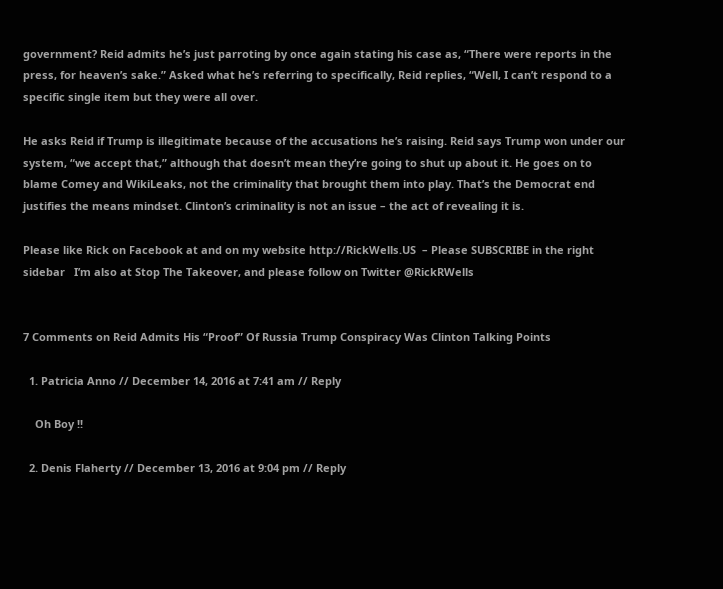government? Reid admits he’s just parroting by once again stating his case as, “There were reports in the press, for heaven’s sake.” Asked what he’s referring to specifically, Reid replies, “Well, I can’t respond to a specific single item but they were all over.

He asks Reid if Trump is illegitimate because of the accusations he’s raising. Reid says Trump won under our system, “we accept that,” although that doesn’t mean they’re going to shut up about it. He goes on to blame Comey and WikiLeaks, not the criminality that brought them into play. That’s the Democrat end justifies the means mindset. Clinton’s criminality is not an issue – the act of revealing it is.

Please like Rick on Facebook at and on my website http://RickWells.US  – Please SUBSCRIBE in the right sidebar   I’m also at Stop The Takeover, and please follow on Twitter @RickRWells


7 Comments on Reid Admits His “Proof” Of Russia Trump Conspiracy Was Clinton Talking Points

  1. Patricia Anno // December 14, 2016 at 7:41 am // Reply

    Oh Boy !!

  2. Denis Flaherty // December 13, 2016 at 9:04 pm // Reply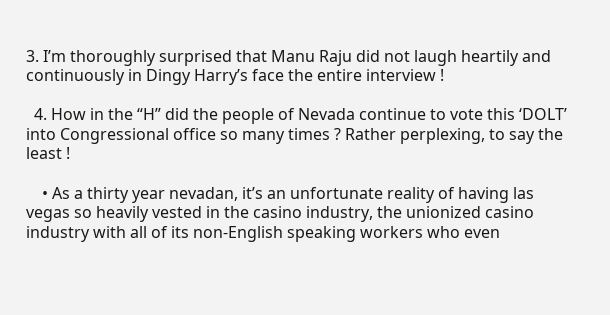3. I’m thoroughly surprised that Manu Raju did not laugh heartily and continuously in Dingy Harry’s face the entire interview !

  4. How in the “H” did the people of Nevada continue to vote this ‘DOLT’ into Congressional office so many times ? Rather perplexing, to say the least !

    • As a thirty year nevadan, it’s an unfortunate reality of having las vegas so heavily vested in the casino industry, the unionized casino industry with all of its non-English speaking workers who even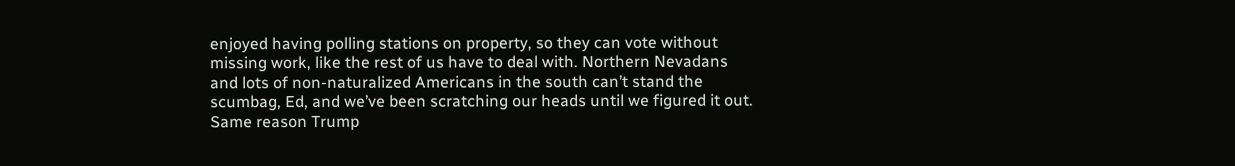enjoyed having polling stations on property, so they can vote without missing work, like the rest of us have to deal with. Northern Nevadans and lots of non-naturalized Americans in the south can’t stand the scumbag, Ed, and we’ve been scratching our heads until we figured it out. Same reason Trump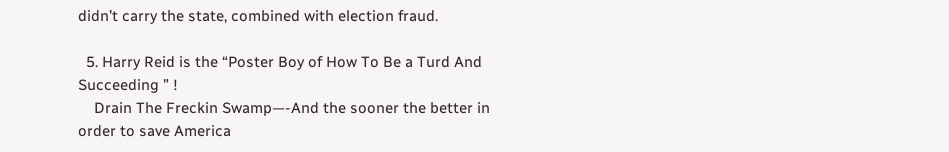didn’t carry the state, combined with election fraud.

  5. Harry Reid is the “Poster Boy of How To Be a Turd And Succeeding ” !
    Drain The Freckin Swamp—-And the sooner the better in order to save America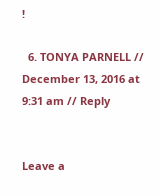!

  6. TONYA PARNELL // December 13, 2016 at 9:31 am // Reply


Leave a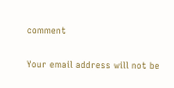comment

Your email address will not be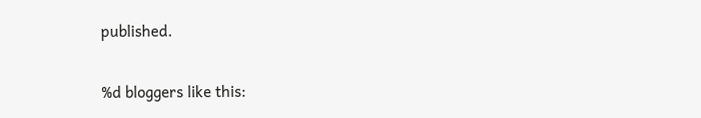published.


%d bloggers like this: